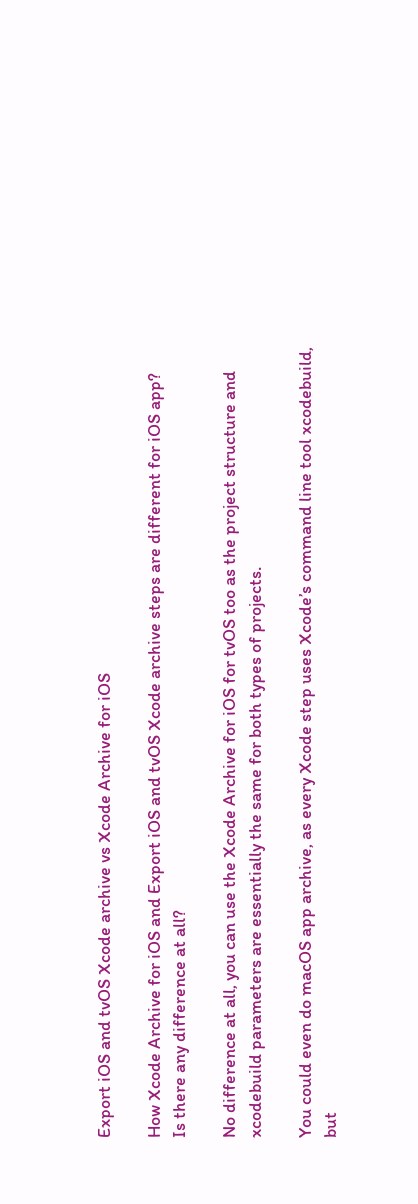Export iOS and tvOS Xcode archive vs Xcode Archive for iOS

How Xcode Archive for iOS and Export iOS and tvOS Xcode archive steps are different for iOS app?
Is there any difference at all?

No difference at all, you can use the Xcode Archive for iOS for tvOS too as the project structure and xcodebuild parameters are essentially the same for both types of projects.

You could even do macOS app archive, as every Xcode step uses Xcode’s command line tool xcodebuild, but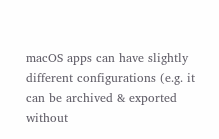macOS apps can have slightly different configurations (e.g. it can be archived & exported without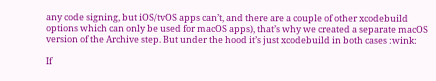any code signing, but iOS/tvOS apps can’t, and there are a couple of other xcodebuild options which can only be used for macOS apps), that’s why we created a separate macOS version of the Archive step. But under the hood it’s just xcodebuild in both cases :wink:

If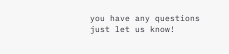you have any questions just let us know!